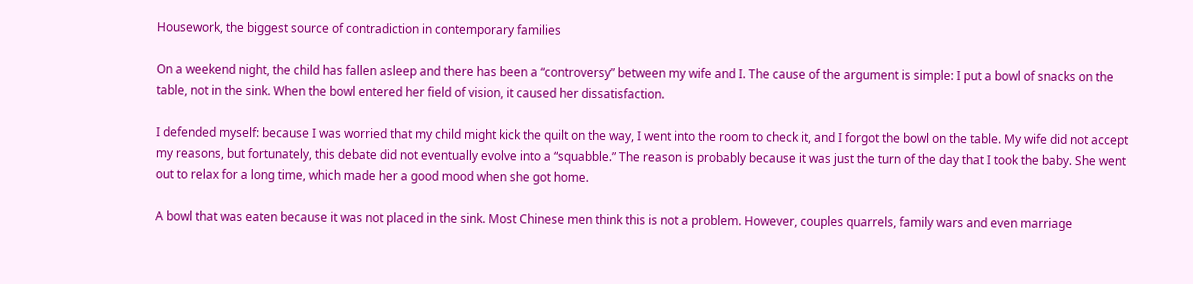Housework, the biggest source of contradiction in contemporary families

On a weekend night, the child has fallen asleep and there has been a “controversy” between my wife and I. The cause of the argument is simple: I put a bowl of snacks on the table, not in the sink. When the bowl entered her field of vision, it caused her dissatisfaction.

I defended myself: because I was worried that my child might kick the quilt on the way, I went into the room to check it, and I forgot the bowl on the table. My wife did not accept my reasons, but fortunately, this debate did not eventually evolve into a “squabble.” The reason is probably because it was just the turn of the day that I took the baby. She went out to relax for a long time, which made her a good mood when she got home.

A bowl that was eaten because it was not placed in the sink. Most Chinese men think this is not a problem. However, couples quarrels, family wars and even marriage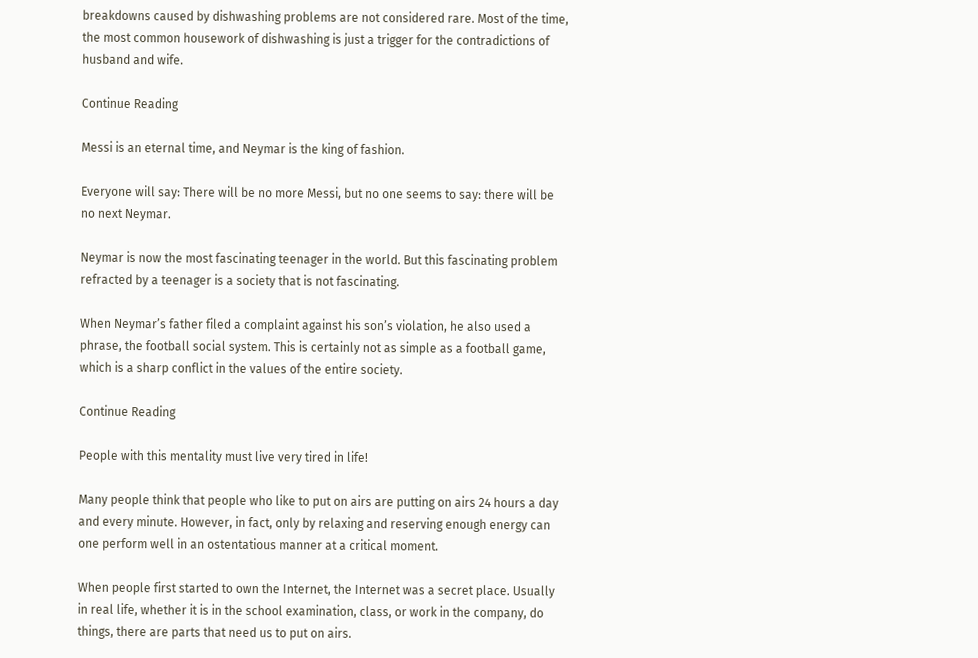breakdowns caused by dishwashing problems are not considered rare. Most of the time, the most common housework of dishwashing is just a trigger for the contradictions of husband and wife.

Continue Reading

Messi is an eternal time, and Neymar is the king of fashion.

Everyone will say: There will be no more Messi, but no one seems to say: there will be no next Neymar.

Neymar is now the most fascinating teenager in the world. But this fascinating problem refracted by a teenager is a society that is not fascinating.

When Neymar’s father filed a complaint against his son’s violation, he also used a phrase, the football social system. This is certainly not as simple as a football game, which is a sharp conflict in the values of the entire society.

Continue Reading

People with this mentality must live very tired in life!

Many people think that people who like to put on airs are putting on airs 24 hours a day and every minute. However, in fact, only by relaxing and reserving enough energy can one perform well in an ostentatious manner at a critical moment.

When people first started to own the Internet, the Internet was a secret place. Usually in real life, whether it is in the school examination, class, or work in the company, do things, there are parts that need us to put on airs.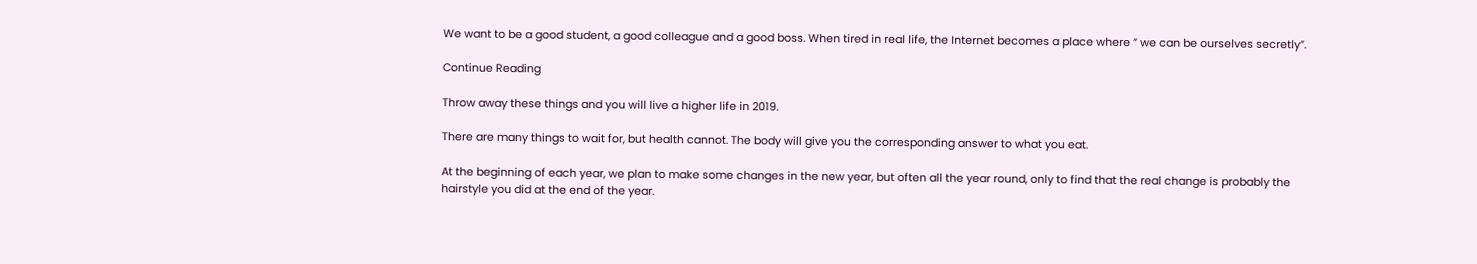We want to be a good student, a good colleague and a good boss. When tired in real life, the Internet becomes a place where ” we can be ourselves secretly”.

Continue Reading

Throw away these things and you will live a higher life in 2019.

There are many things to wait for, but health cannot. The body will give you the corresponding answer to what you eat.

At the beginning of each year, we plan to make some changes in the new year, but often all the year round, only to find that the real change is probably the hairstyle you did at the end of the year.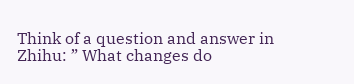Think of a question and answer in Zhihu: ” What changes do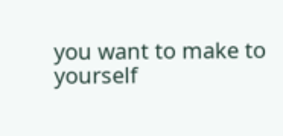you want to make to yourself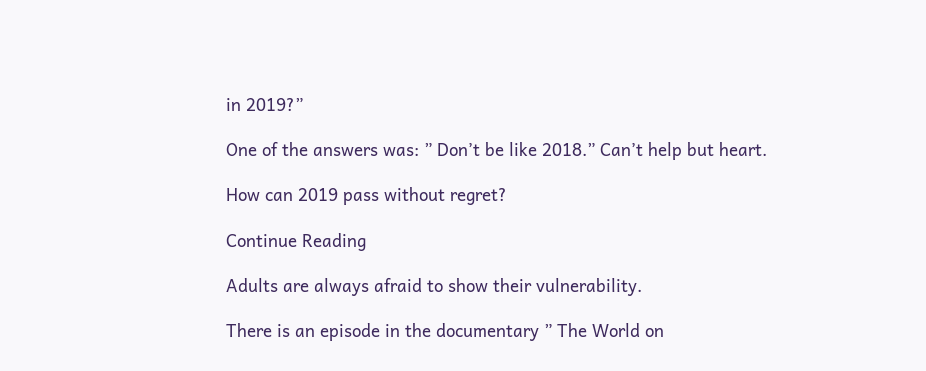in 2019?”

One of the answers was: ” Don’t be like 2018.” Can’t help but heart.

How can 2019 pass without regret?

Continue Reading

Adults are always afraid to show their vulnerability.

There is an episode in the documentary ” The World on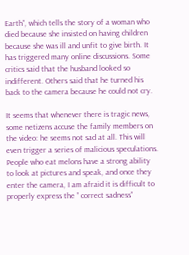Earth”, which tells the story of a woman who died because she insisted on having children because she was ill and unfit to give birth. It has triggered many online discussions. Some critics said that the husband looked so indifferent. Others said that he turned his back to the camera because he could not cry.

It seems that whenever there is tragic news, some netizens accuse the family members on the video: he seems not sad at all. This will even trigger a series of malicious speculations. People who eat melons have a strong ability to look at pictures and speak, and once they enter the camera, I am afraid it is difficult to properly express the ” correct sadness”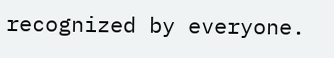recognized by everyone.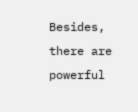Besides, there are powerful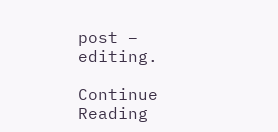post – editing.

Continue Reading